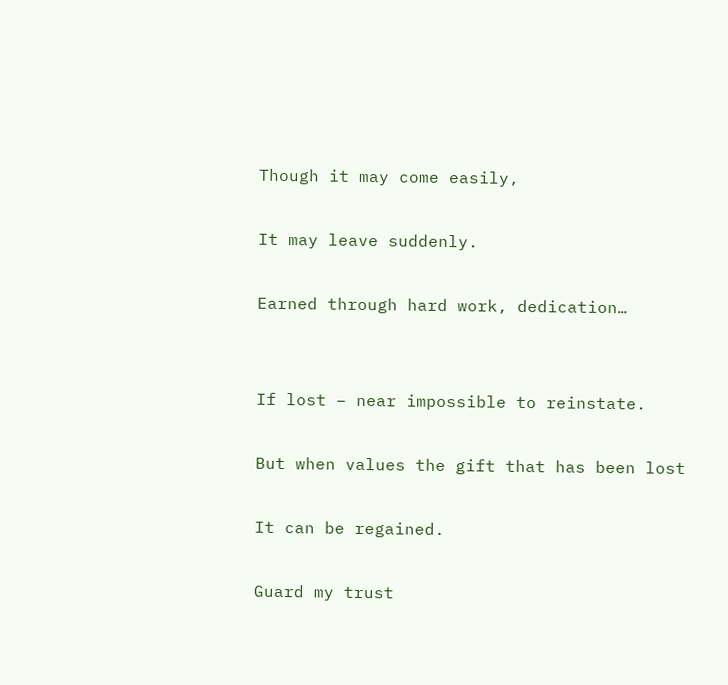Though it may come easily,

It may leave suddenly.

Earned through hard work, dedication…


If lost – near impossible to reinstate.

But when values the gift that has been lost

It can be regained.

Guard my trust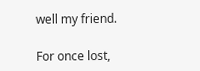well my friend.

For once lost,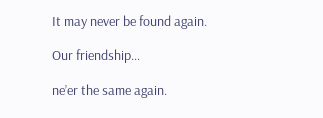It may never be found again.

Our friendship…

ne’er the same again.